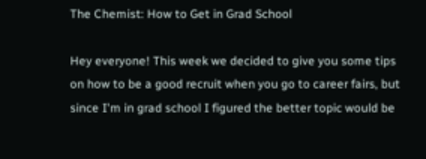The Chemist: How to Get in Grad School

Hey everyone! This week we decided to give you some tips on how to be a good recruit when you go to career fairs, but since I'm in grad school I figured the better topic would be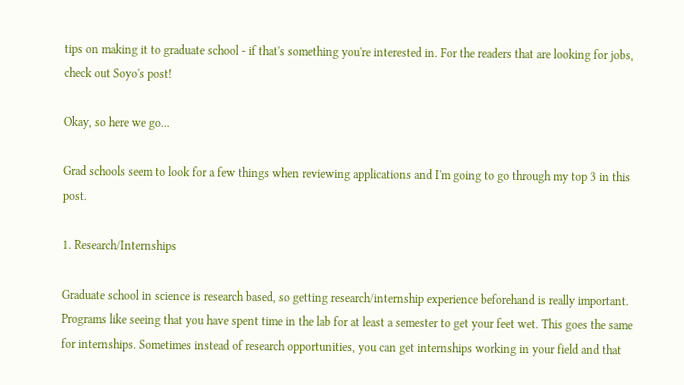tips on making it to graduate school - if that's something you're interested in. For the readers that are looking for jobs, check out Soyo's post!

Okay, so here we go...

Grad schools seem to look for a few things when reviewing applications and I'm going to go through my top 3 in this post.

1. Research/Internships

Graduate school in science is research based, so getting research/internship experience beforehand is really important. Programs like seeing that you have spent time in the lab for at least a semester to get your feet wet. This goes the same for internships. Sometimes instead of research opportunities, you can get internships working in your field and that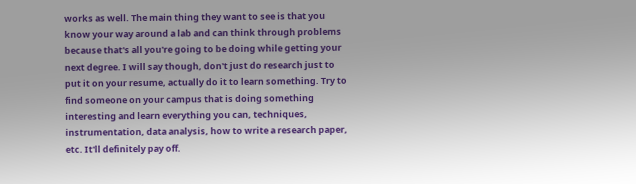works as well. The main thing they want to see is that you know your way around a lab and can think through problems because that's all you're going to be doing while getting your next degree. I will say though, don't just do research just to put it on your resume, actually do it to learn something. Try to find someone on your campus that is doing something interesting and learn everything you can, techniques, instrumentation, data analysis, how to write a research paper, etc. It'll definitely pay off.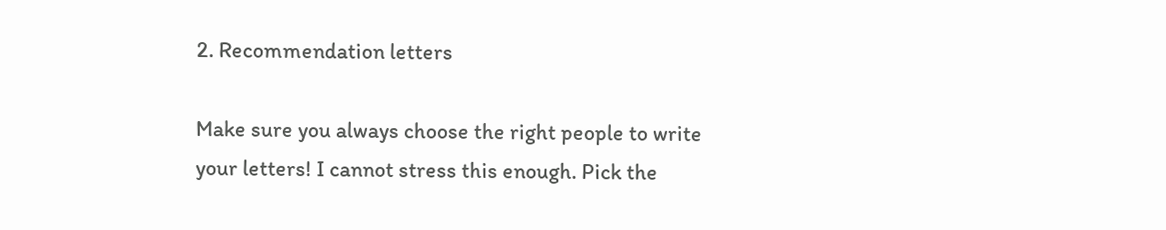2. Recommendation letters

Make sure you always choose the right people to write your letters! I cannot stress this enough. Pick the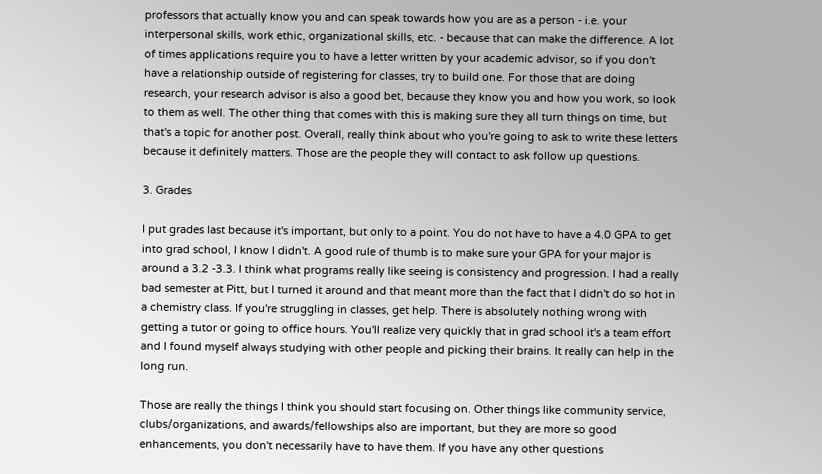professors that actually know you and can speak towards how you are as a person - i.e. your interpersonal skills, work ethic, organizational skills, etc. - because that can make the difference. A lot of times applications require you to have a letter written by your academic advisor, so if you don't have a relationship outside of registering for classes, try to build one. For those that are doing research, your research advisor is also a good bet, because they know you and how you work, so look to them as well. The other thing that comes with this is making sure they all turn things on time, but that's a topic for another post. Overall, really think about who you're going to ask to write these letters because it definitely matters. Those are the people they will contact to ask follow up questions.

3. Grades

I put grades last because it's important, but only to a point. You do not have to have a 4.0 GPA to get into grad school, I know I didn't. A good rule of thumb is to make sure your GPA for your major is around a 3.2 -3.3. I think what programs really like seeing is consistency and progression. I had a really bad semester at Pitt, but I turned it around and that meant more than the fact that I didn't do so hot in a chemistry class. If you're struggling in classes, get help. There is absolutely nothing wrong with getting a tutor or going to office hours. You'll realize very quickly that in grad school it's a team effort and I found myself always studying with other people and picking their brains. It really can help in the long run.

Those are really the things I think you should start focusing on. Other things like community service, clubs/organizations, and awards/fellowships also are important, but they are more so good enhancements, you don't necessarily have to have them. If you have any other questions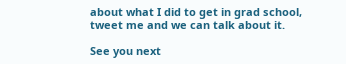about what I did to get in grad school, tweet me and we can talk about it.

See you next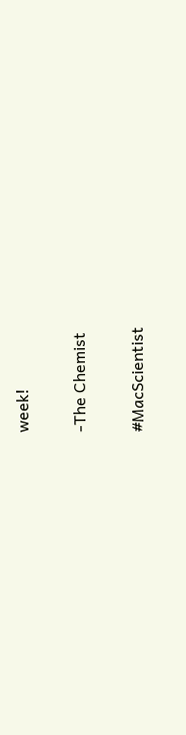week!

-The Chemist

#MacScientist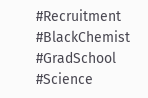#Recruitment #BlackChemist #GradSchool #Science